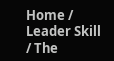Home / Leader Skill / The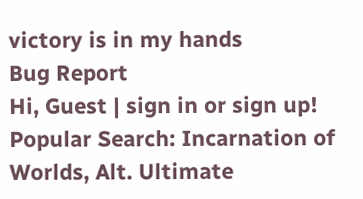victory is in my hands
Bug Report
Hi, Guest | sign in or sign up!
Popular Search: Incarnation of Worlds, Alt. Ultimate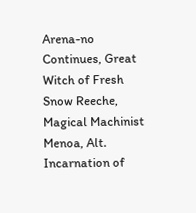Arena-no Continues, Great Witch of Fresh Snow Reeche, Magical Machinist Menoa, Alt. Incarnation of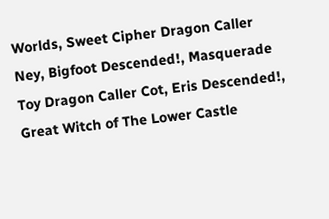Worlds, Sweet Cipher Dragon Caller Ney, Bigfoot Descended!, Masquerade Toy Dragon Caller Cot, Eris Descended!, Great Witch of The Lower Castle